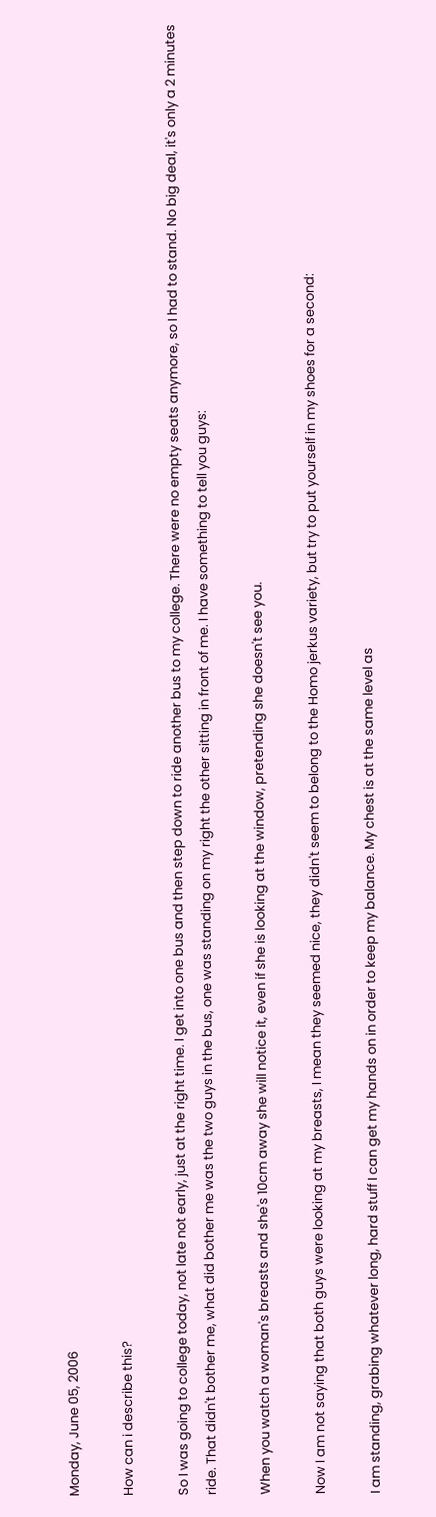Monday, June 05, 2006

How can i describe this?

So I was going to college today, not late not early, just at the right time. I get into one bus and then step down to ride another bus to my college. There were no empty seats anymore, so I had to stand. No big deal, it's only a 2 minutes ride. That didn't bother me, what did bother me was the two guys in the bus, one was standing on my right the other sitting in front of me. I have something to tell you guys:

When you watch a woman's breasts and she's 10cm away she will notice it, even if she is looking at the window, pretending she doesn't see you.

Now I am not saying that both guys were looking at my breasts, I mean they seemed nice, they didn't seem to belong to the Homo jerkus variety, but try to put yourself in my shoes for a second:

I am standing, grabing whatever long, hard stuff I can get my hands on in order to keep my balance. My chest is at the same level as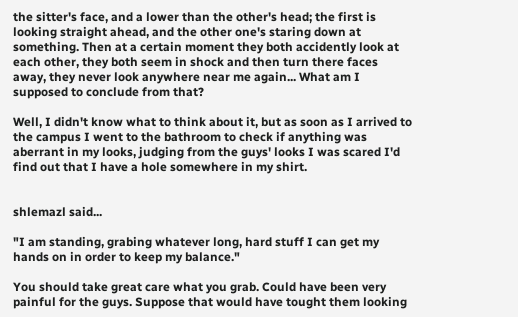the sitter's face, and a lower than the other's head; the first is looking straight ahead, and the other one's staring down at something. Then at a certain moment they both accidently look at each other, they both seem in shock and then turn there faces away, they never look anywhere near me again... What am I supposed to conclude from that?

Well, I didn't know what to think about it, but as soon as I arrived to the campus I went to the bathroom to check if anything was aberrant in my looks, judging from the guys' looks I was scared I'd find out that I have a hole somewhere in my shirt.


shlemazl said...

"I am standing, grabing whatever long, hard stuff I can get my hands on in order to keep my balance."

You should take great care what you grab. Could have been very painful for the guys. Suppose that would have tought them looking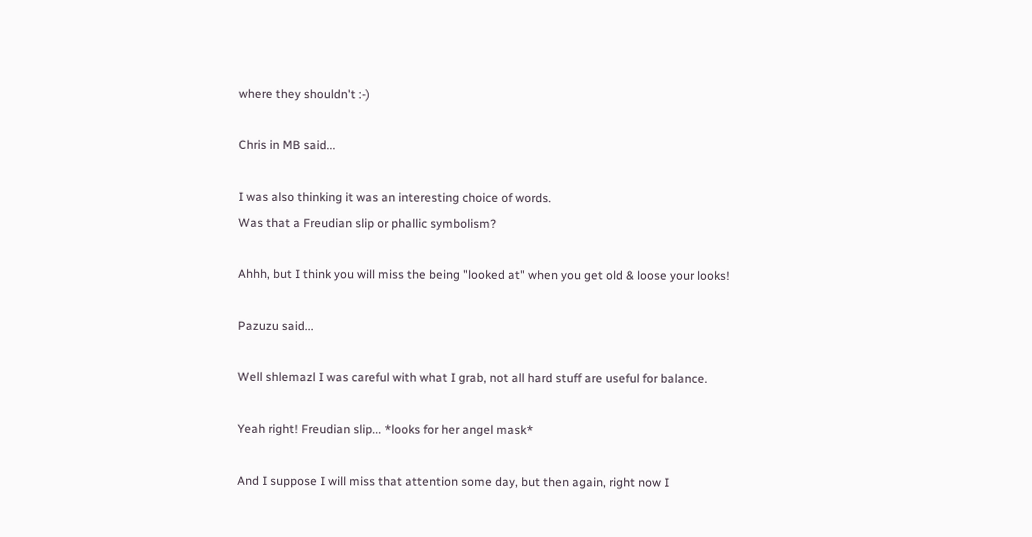where they shouldn't :-)

Chris in MB said...

I was also thinking it was an interesting choice of words.
Was that a Freudian slip or phallic symbolism?

Ahhh, but I think you will miss the being "looked at" when you get old & loose your looks!

Pazuzu said...

Well shlemazl I was careful with what I grab, not all hard stuff are useful for balance.

Yeah right! Freudian slip... *looks for her angel mask*

And I suppose I will miss that attention some day, but then again, right now I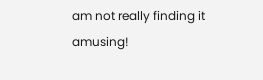am not really finding it amusing!